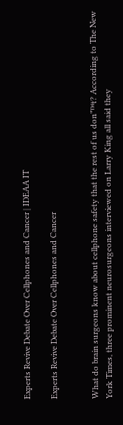Experts Revive Debate Over Cellphones and Cancer | IDEAA IT

Experts Revive Debate Over Cellphones and Cancer


What do brain surgeons know about cellphone safety that the rest of us don”™t? According to The New York Times, three prominent neurosurgeons interviewed on Larry King all said they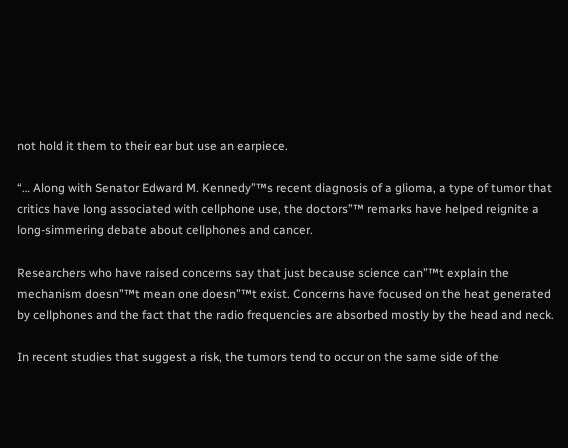not hold it them to their ear but use an earpiece.

“… Along with Senator Edward M. Kennedy”™s recent diagnosis of a glioma, a type of tumor that critics have long associated with cellphone use, the doctors”™ remarks have helped reignite a long-simmering debate about cellphones and cancer.

Researchers who have raised concerns say that just because science can”™t explain the mechanism doesn”™t mean one doesn”™t exist. Concerns have focused on the heat generated by cellphones and the fact that the radio frequencies are absorbed mostly by the head and neck.

In recent studies that suggest a risk, the tumors tend to occur on the same side of the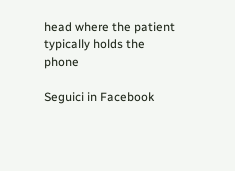head where the patient typically holds the phone

Seguici in Facebook